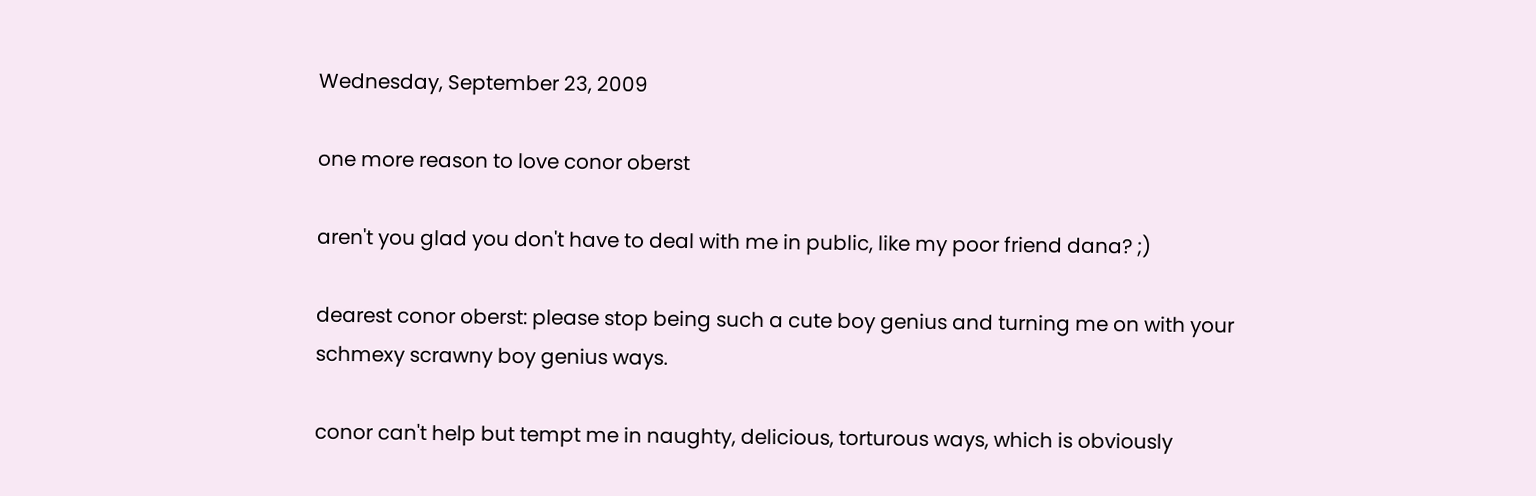Wednesday, September 23, 2009

one more reason to love conor oberst

aren't you glad you don't have to deal with me in public, like my poor friend dana? ;)

dearest conor oberst: please stop being such a cute boy genius and turning me on with your schmexy scrawny boy genius ways.

conor can't help but tempt me in naughty, delicious, torturous ways, which is obviously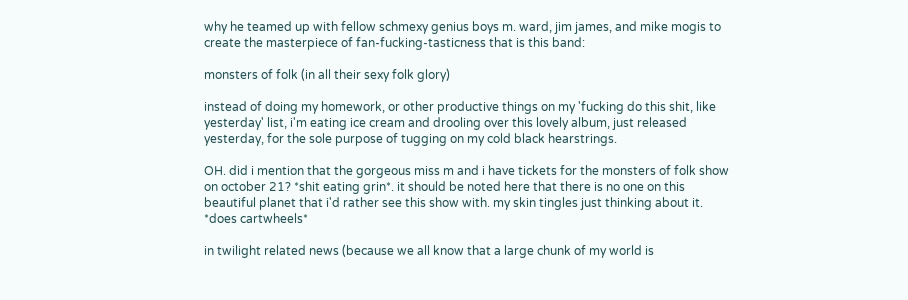why he teamed up with fellow schmexy genius boys m. ward, jim james, and mike mogis to create the masterpiece of fan-fucking-tasticness that is this band:

monsters of folk (in all their sexy folk glory)

instead of doing my homework, or other productive things on my 'fucking do this shit, like yesterday' list, i'm eating ice cream and drooling over this lovely album, just released yesterday, for the sole purpose of tugging on my cold black hearstrings.

OH. did i mention that the gorgeous miss m and i have tickets for the monsters of folk show on october 21? *shit eating grin*. it should be noted here that there is no one on this beautiful planet that i'd rather see this show with. my skin tingles just thinking about it. *does cartwheels*

in twilight related news (because we all know that a large chunk of my world is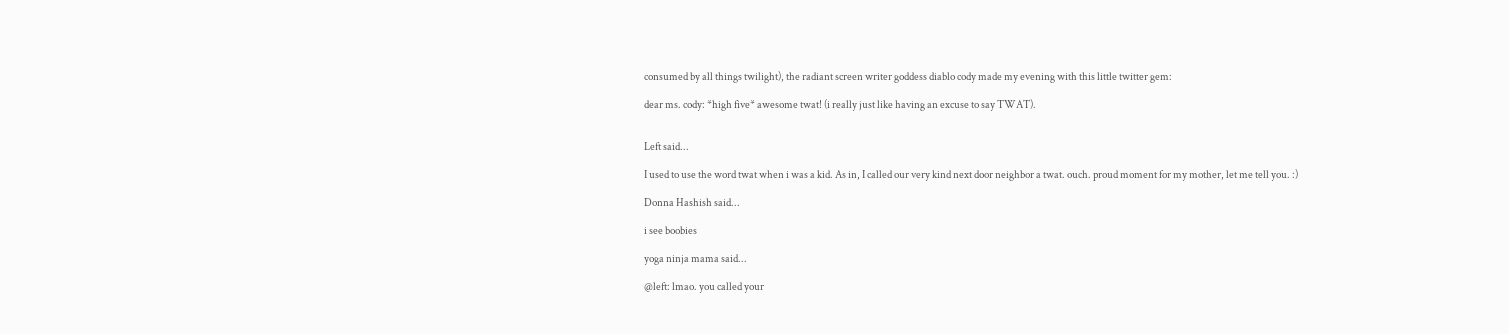consumed by all things twilight), the radiant screen writer goddess diablo cody made my evening with this little twitter gem:

dear ms. cody: *high five* awesome twat! (i really just like having an excuse to say TWAT).


Left said...

I used to use the word twat when i was a kid. As in, I called our very kind next door neighbor a twat. ouch. proud moment for my mother, let me tell you. :)

Donna Hashish said...

i see boobies

yoga ninja mama said...

@left: lmao. you called your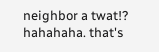neighbor a twat!? hahahaha. that's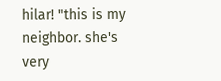hilar! "this is my neighbor. she's very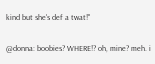kind but she's def a twat!"

@donna: boobies? WHERE!? oh, mine? meh. i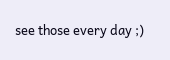see those every day ;)